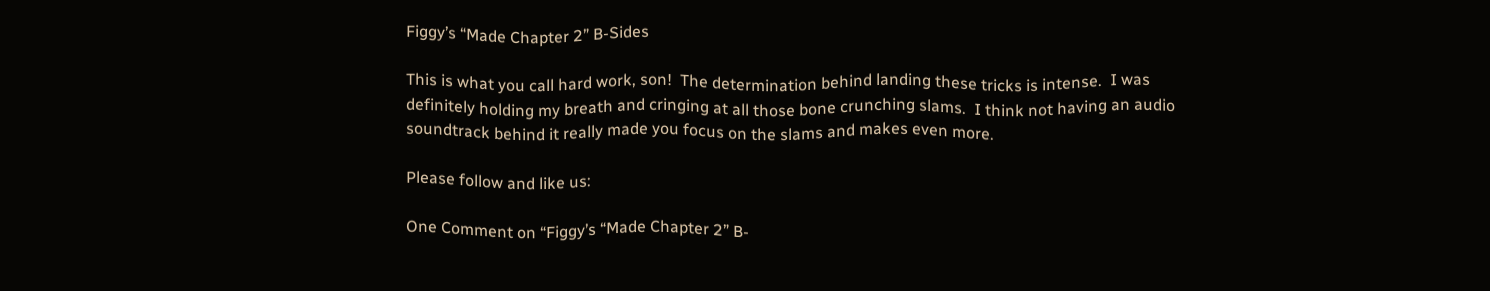Figgy’s “Made Chapter 2” B-Sides

This is what you call hard work, son!  The determination behind landing these tricks is intense.  I was definitely holding my breath and cringing at all those bone crunching slams.  I think not having an audio soundtrack behind it really made you focus on the slams and makes even more.

Please follow and like us:

One Comment on “Figgy’s “Made Chapter 2” B-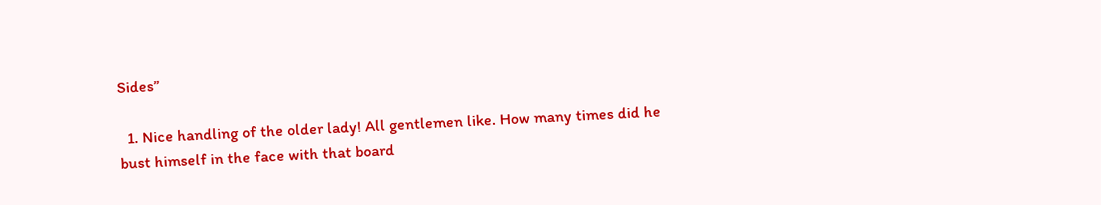Sides”

  1. Nice handling of the older lady! All gentlemen like. How many times did he bust himself in the face with that board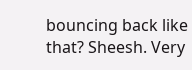bouncing back like that? Sheesh. Very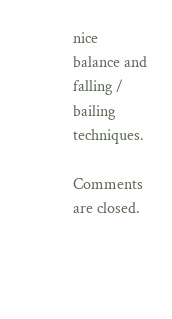nice balance and falling / bailing techniques.

Comments are closed.